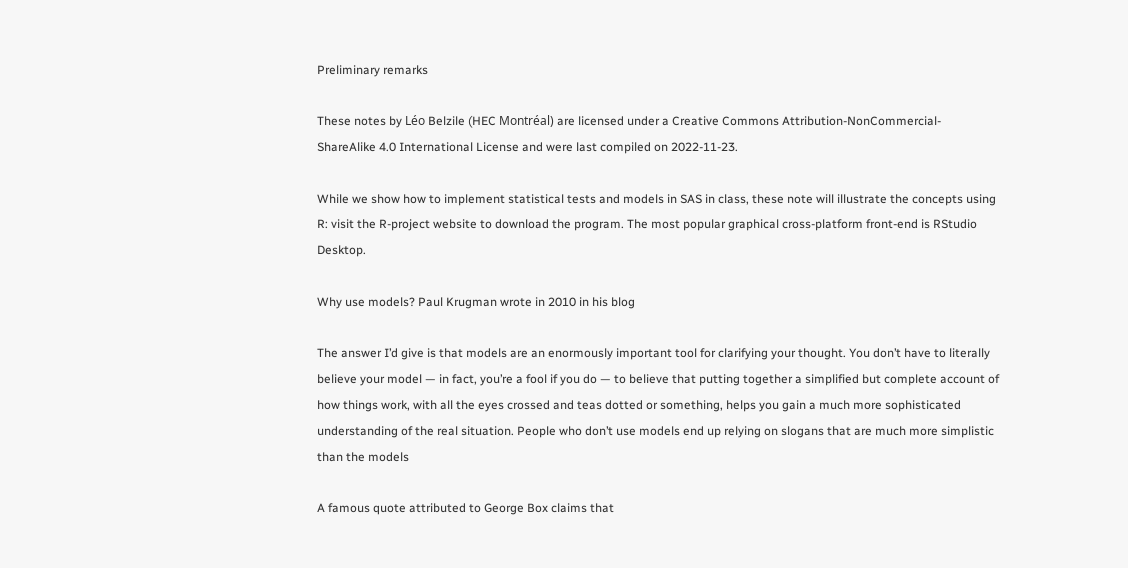Preliminary remarks

These notes by Léo Belzile (HEC Montréal) are licensed under a Creative Commons Attribution-NonCommercial-ShareAlike 4.0 International License and were last compiled on 2022-11-23.

While we show how to implement statistical tests and models in SAS in class, these note will illustrate the concepts using R: visit the R-project website to download the program. The most popular graphical cross-platform front-end is RStudio Desktop.

Why use models? Paul Krugman wrote in 2010 in his blog

The answer I’d give is that models are an enormously important tool for clarifying your thought. You don’t have to literally believe your model — in fact, you’re a fool if you do — to believe that putting together a simplified but complete account of how things work, with all the eyes crossed and teas dotted or something, helps you gain a much more sophisticated understanding of the real situation. People who don’t use models end up relying on slogans that are much more simplistic than the models

A famous quote attributed to George Box claims that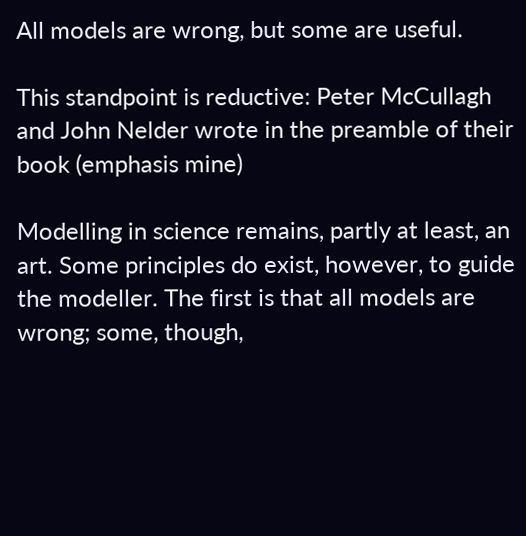All models are wrong, but some are useful.

This standpoint is reductive: Peter McCullagh and John Nelder wrote in the preamble of their book (emphasis mine)

Modelling in science remains, partly at least, an art. Some principles do exist, however, to guide the modeller. The first is that all models are wrong; some, though,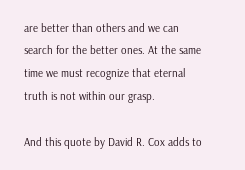are better than others and we can search for the better ones. At the same time we must recognize that eternal truth is not within our grasp.

And this quote by David R. Cox adds to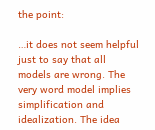the point:

…it does not seem helpful just to say that all models are wrong. The very word model implies simplification and idealization. The idea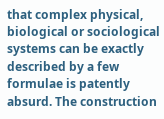that complex physical, biological or sociological systems can be exactly described by a few formulae is patently absurd. The construction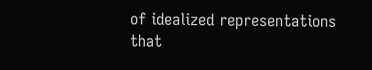of idealized representations that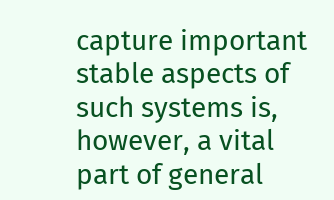capture important stable aspects of such systems is, however, a vital part of general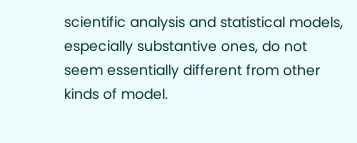scientific analysis and statistical models, especially substantive ones, do not seem essentially different from other kinds of model.